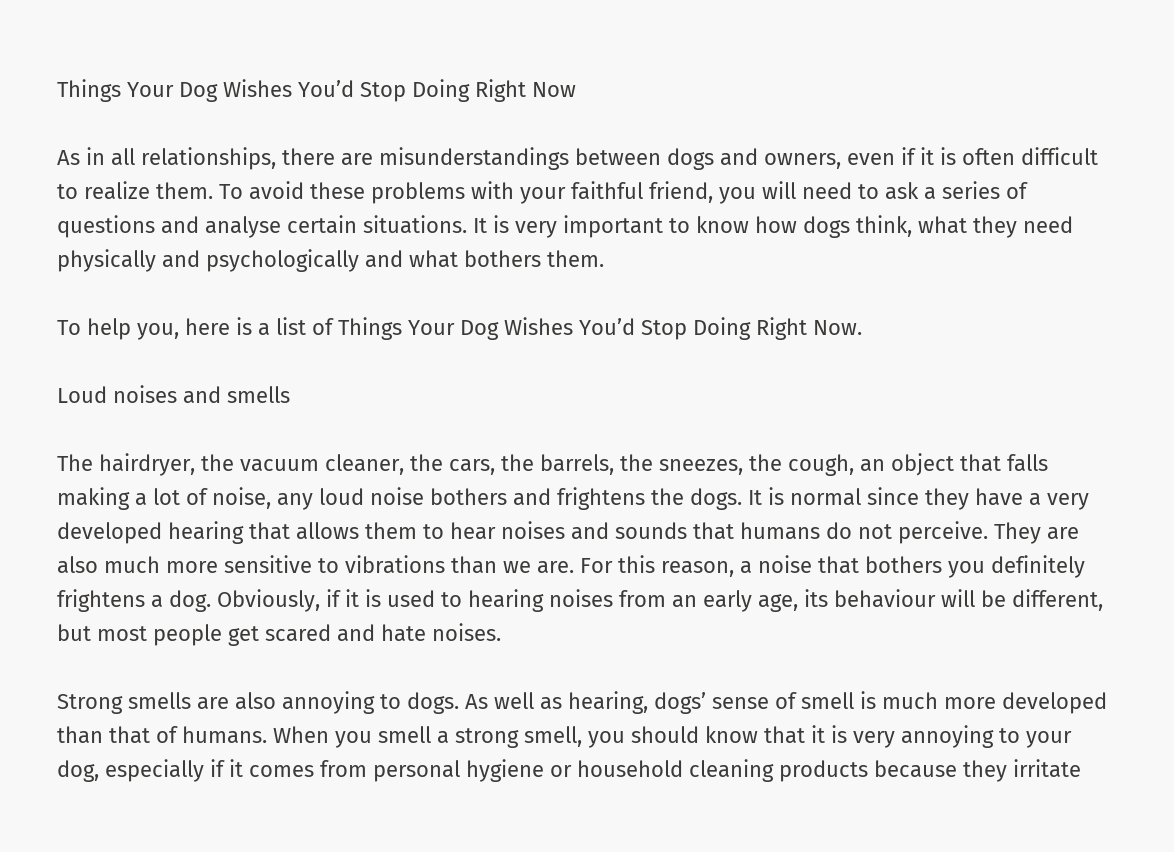Things Your Dog Wishes You’d Stop Doing Right Now

As in all relationships, there are misunderstandings between dogs and owners, even if it is often difficult to realize them. To avoid these problems with your faithful friend, you will need to ask a series of questions and analyse certain situations. It is very important to know how dogs think, what they need physically and psychologically and what bothers them.

To help you, here is a list of Things Your Dog Wishes You’d Stop Doing Right Now.

Loud noises and smells

The hairdryer, the vacuum cleaner, the cars, the barrels, the sneezes, the cough, an object that falls making a lot of noise, any loud noise bothers and frightens the dogs. It is normal since they have a very developed hearing that allows them to hear noises and sounds that humans do not perceive. They are also much more sensitive to vibrations than we are. For this reason, a noise that bothers you definitely frightens a dog. Obviously, if it is used to hearing noises from an early age, its behaviour will be different, but most people get scared and hate noises.

Strong smells are also annoying to dogs. As well as hearing, dogs’ sense of smell is much more developed than that of humans. When you smell a strong smell, you should know that it is very annoying to your dog, especially if it comes from personal hygiene or household cleaning products because they irritate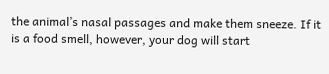the animal’s nasal passages and make them sneeze. If it is a food smell, however, your dog will start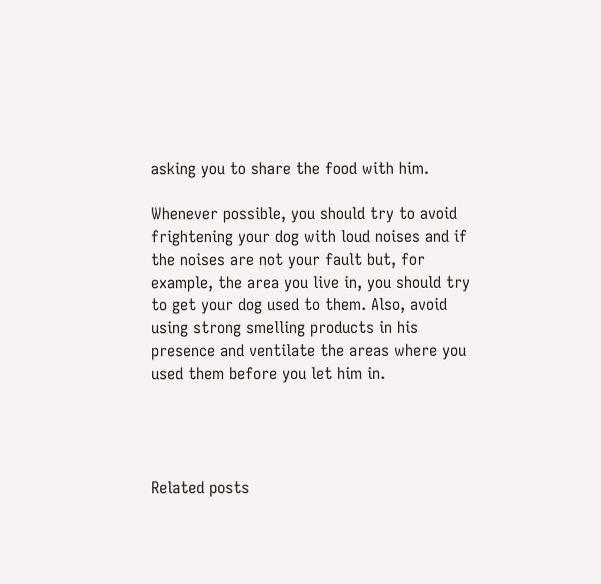asking you to share the food with him.

Whenever possible, you should try to avoid frightening your dog with loud noises and if the noises are not your fault but, for example, the area you live in, you should try to get your dog used to them. Also, avoid using strong smelling products in his presence and ventilate the areas where you used them before you let him in.




Related posts